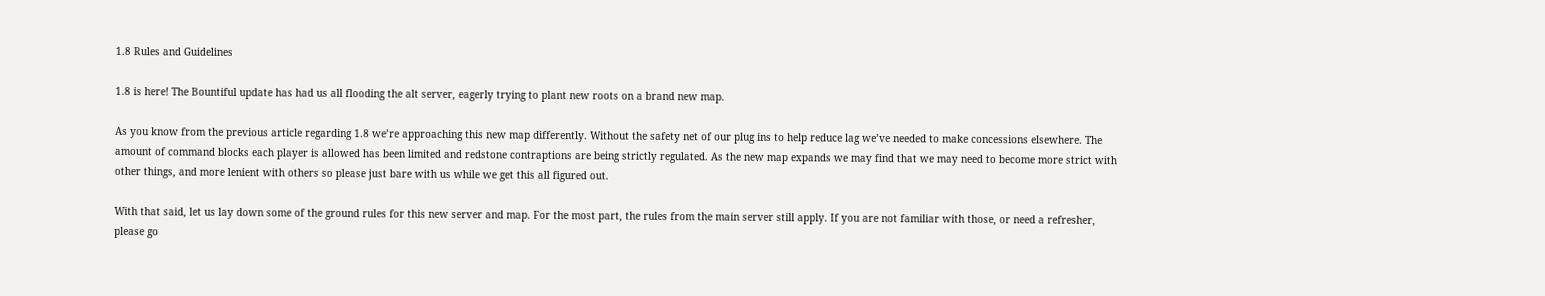1.8 Rules and Guidelines

1.8 is here! The Bountiful update has had us all flooding the alt server, eagerly trying to plant new roots on a brand new map.

As you know from the previous article regarding 1.8 we’re approaching this new map differently. Without the safety net of our plug ins to help reduce lag we’ve needed to make concessions elsewhere. The amount of command blocks each player is allowed has been limited and redstone contraptions are being strictly regulated. As the new map expands we may find that we may need to become more strict with other things, and more lenient with others so please just bare with us while we get this all figured out.

With that said, let us lay down some of the ground rules for this new server and map. For the most part, the rules from the main server still apply. If you are not familiar with those, or need a refresher, please go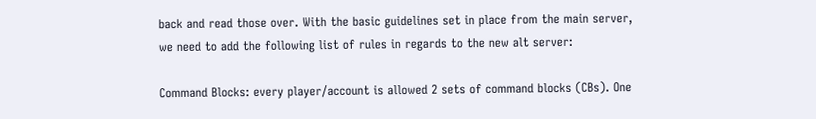back and read those over. With the basic guidelines set in place from the main server, we need to add the following list of rules in regards to the new alt server:

Command Blocks: every player/account is allowed 2 sets of command blocks (CBs). One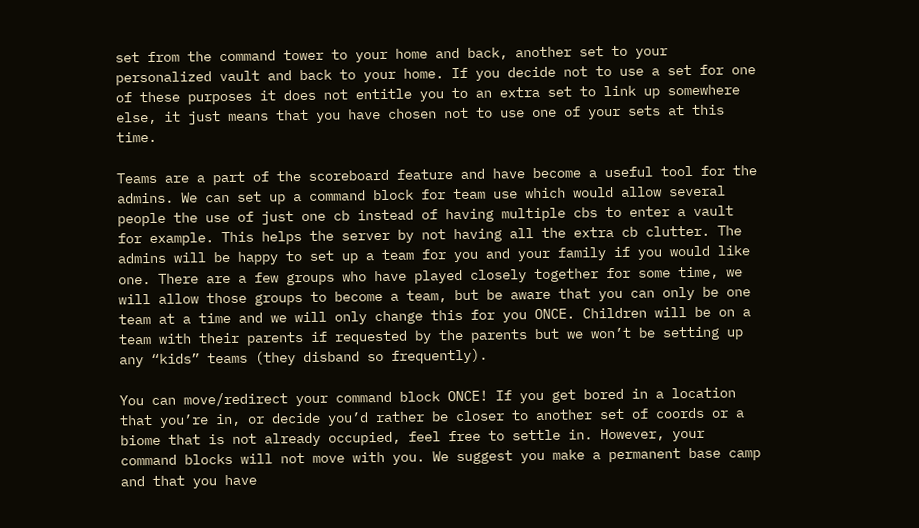set from the command tower to your home and back, another set to your personalized vault and back to your home. If you decide not to use a set for one of these purposes it does not entitle you to an extra set to link up somewhere else, it just means that you have chosen not to use one of your sets at this time.

Teams are a part of the scoreboard feature and have become a useful tool for the admins. We can set up a command block for team use which would allow several people the use of just one cb instead of having multiple cbs to enter a vault for example. This helps the server by not having all the extra cb clutter. The admins will be happy to set up a team for you and your family if you would like one. There are a few groups who have played closely together for some time, we will allow those groups to become a team, but be aware that you can only be one team at a time and we will only change this for you ONCE. Children will be on a team with their parents if requested by the parents but we won’t be setting up any “kids” teams (they disband so frequently).

You can move/redirect your command block ONCE! If you get bored in a location that you’re in, or decide you’d rather be closer to another set of coords or a biome that is not already occupied, feel free to settle in. However, your command blocks will not move with you. We suggest you make a permanent base camp and that you have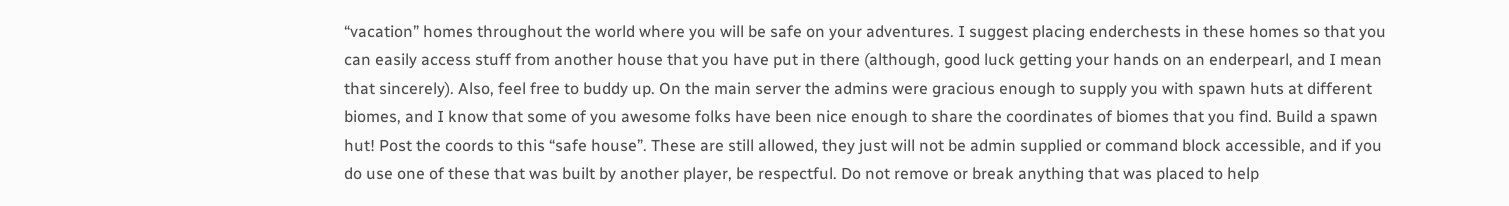“vacation” homes throughout the world where you will be safe on your adventures. I suggest placing enderchests in these homes so that you can easily access stuff from another house that you have put in there (although, good luck getting your hands on an enderpearl, and I mean that sincerely). Also, feel free to buddy up. On the main server the admins were gracious enough to supply you with spawn huts at different biomes, and I know that some of you awesome folks have been nice enough to share the coordinates of biomes that you find. Build a spawn hut! Post the coords to this “safe house”. These are still allowed, they just will not be admin supplied or command block accessible, and if you do use one of these that was built by another player, be respectful. Do not remove or break anything that was placed to help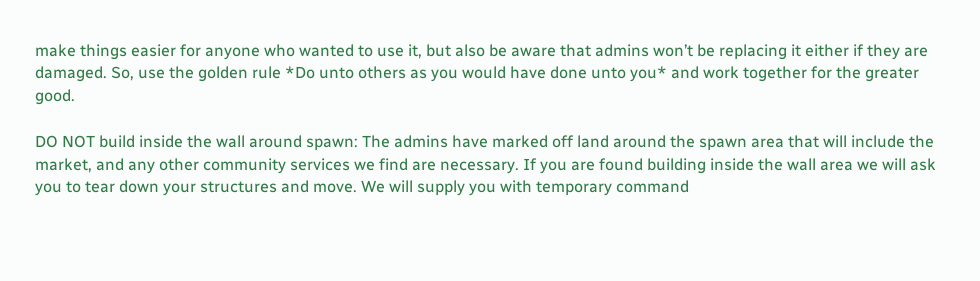make things easier for anyone who wanted to use it, but also be aware that admins won’t be replacing it either if they are damaged. So, use the golden rule *Do unto others as you would have done unto you* and work together for the greater good.

DO NOT build inside the wall around spawn: The admins have marked off land around the spawn area that will include the market, and any other community services we find are necessary. If you are found building inside the wall area we will ask you to tear down your structures and move. We will supply you with temporary command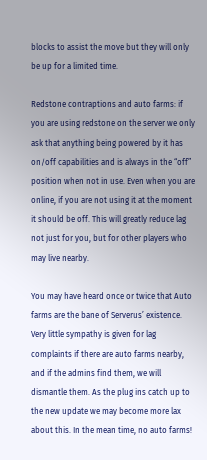blocks to assist the move but they will only be up for a limited time.

Redstone contraptions and auto farms: if you are using redstone on the server we only ask that anything being powered by it has on/off capabilities and is always in the “off” position when not in use. Even when you are online, if you are not using it at the moment it should be off. This will greatly reduce lag not just for you, but for other players who may live nearby.

You may have heard once or twice that Auto farms are the bane of Serverus’ existence. Very little sympathy is given for lag complaints if there are auto farms nearby, and if the admins find them, we will dismantle them. As the plug ins catch up to the new update we may become more lax about this. In the mean time, no auto farms!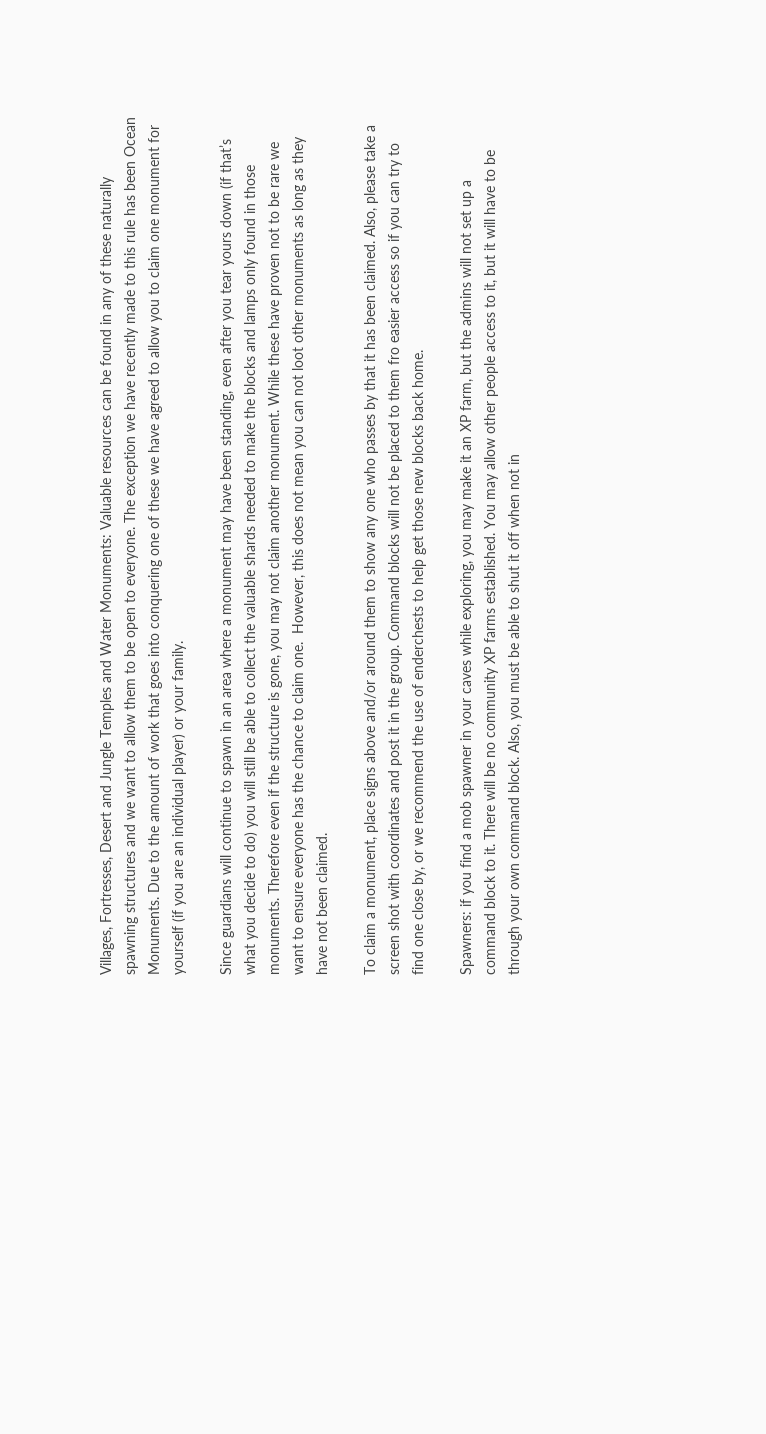Villages, Fortresses, Desert and Jungle Temples and Water Monuments: Valuable resources can be found in any of these naturally spawning structures and we want to allow them to be open to everyone. The exception we have recently made to this rule has been Ocean Monuments. Due to the amount of work that goes into conquering one of these we have agreed to allow you to claim one monument for yourself (if you are an individual player) or your family.

Since guardians will continue to spawn in an area where a monument may have been standing, even after you tear yours down (if that’s what you decide to do) you will still be able to collect the valuable shards needed to make the blocks and lamps only found in those monuments. Therefore even if the structure is gone, you may not claim another monument. While these have proven not to be rare we want to ensure everyone has the chance to claim one.  However, this does not mean you can not loot other monuments as long as they have not been claimed.

To claim a monument, place signs above and/or around them to show any one who passes by that it has been claimed. Also, please take a screen shot with coordinates and post it in the group. Command blocks will not be placed to them fro easier access so if you can try to find one close by, or we recommend the use of enderchests to help get those new blocks back home.

Spawners: if you find a mob spawner in your caves while exploring, you may make it an XP farm, but the admins will not set up a command block to it. There will be no community XP farms established. You may allow other people access to it, but it will have to be through your own command block. Also, you must be able to shut it off when not in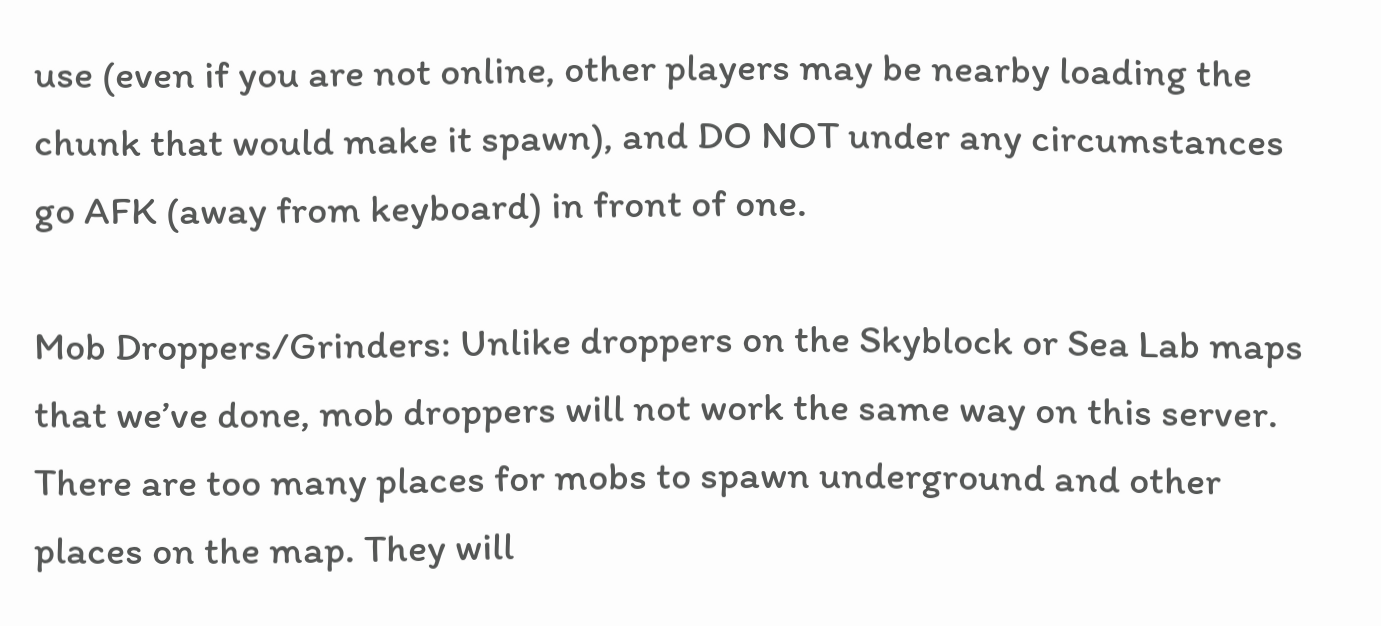use (even if you are not online, other players may be nearby loading the chunk that would make it spawn), and DO NOT under any circumstances go AFK (away from keyboard) in front of one.

Mob Droppers/Grinders: Unlike droppers on the Skyblock or Sea Lab maps that we’ve done, mob droppers will not work the same way on this server. There are too many places for mobs to spawn underground and other places on the map. They will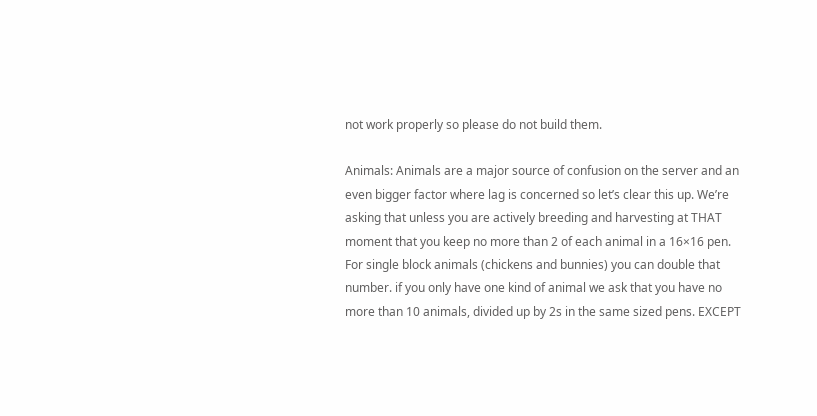not work properly so please do not build them.

Animals: Animals are a major source of confusion on the server and an even bigger factor where lag is concerned so let’s clear this up. We’re asking that unless you are actively breeding and harvesting at THAT moment that you keep no more than 2 of each animal in a 16×16 pen.  For single block animals (chickens and bunnies) you can double that number. if you only have one kind of animal we ask that you have no more than 10 animals, divided up by 2s in the same sized pens. EXCEPT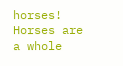horses! Horses are a whole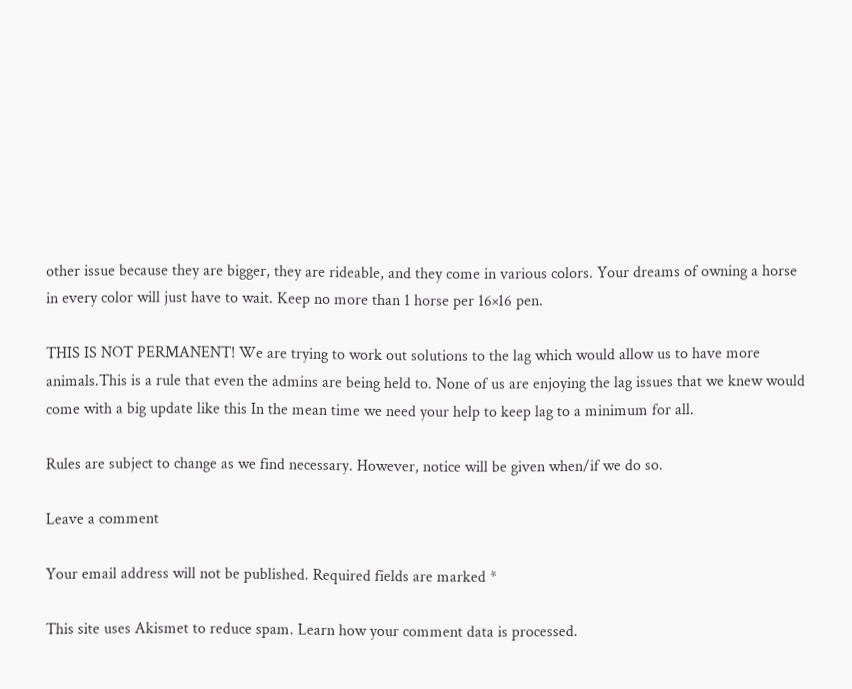other issue because they are bigger, they are rideable, and they come in various colors. Your dreams of owning a horse in every color will just have to wait. Keep no more than 1 horse per 16×16 pen.

THIS IS NOT PERMANENT! We are trying to work out solutions to the lag which would allow us to have more animals.This is a rule that even the admins are being held to. None of us are enjoying the lag issues that we knew would come with a big update like this In the mean time we need your help to keep lag to a minimum for all.

Rules are subject to change as we find necessary. However, notice will be given when/if we do so.

Leave a comment

Your email address will not be published. Required fields are marked *

This site uses Akismet to reduce spam. Learn how your comment data is processed.